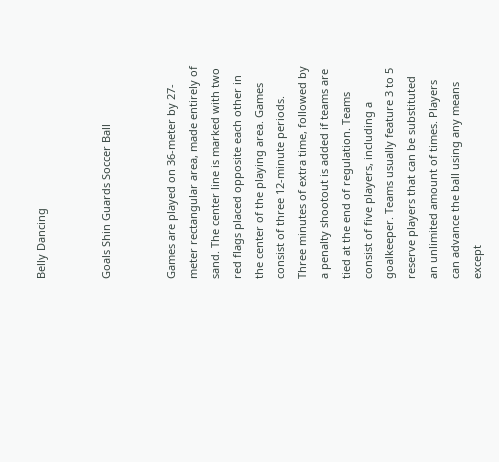Belly Dancing


Goals Shin Guards Soccer Ball


Games are played on 36-meter by 27-meter rectangular area, made entirely of sand. The center line is marked with two red flags placed opposite each other in the center of the playing area. Games consist of three 12-minute periods. Three minutes of extra time, followed by a penalty shootout is added if teams are tied at the end of regulation. Teams consist of five players, including a goalkeeper. Teams usually feature 3 to 5 reserve players that can be substituted an unlimited amount of times. Players can advance the ball using any means except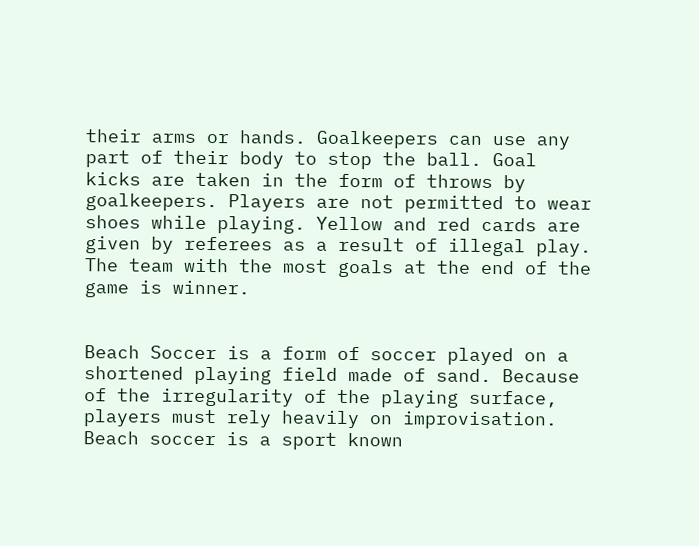their arms or hands. Goalkeepers can use any part of their body to stop the ball. Goal kicks are taken in the form of throws by goalkeepers. Players are not permitted to wear shoes while playing. Yellow and red cards are given by referees as a result of illegal play. The team with the most goals at the end of the game is winner.


Beach Soccer is a form of soccer played on a shortened playing field made of sand. Because of the irregularity of the playing surface, players must rely heavily on improvisation. Beach soccer is a sport known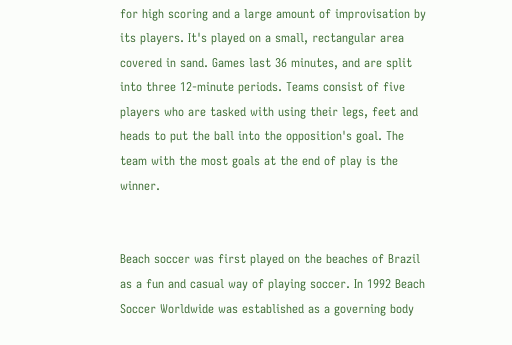for high scoring and a large amount of improvisation by its players. It's played on a small, rectangular area covered in sand. Games last 36 minutes, and are split into three 12-minute periods. Teams consist of five players who are tasked with using their legs, feet and heads to put the ball into the opposition's goal. The team with the most goals at the end of play is the winner.


Beach soccer was first played on the beaches of Brazil as a fun and casual way of playing soccer. In 1992 Beach Soccer Worldwide was established as a governing body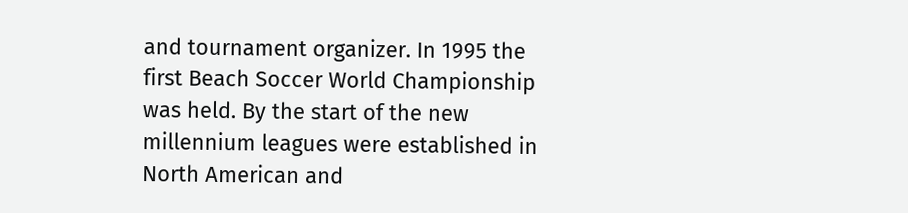and tournament organizer. In 1995 the first Beach Soccer World Championship was held. By the start of the new millennium leagues were established in North American and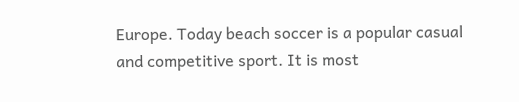Europe. Today beach soccer is a popular casual and competitive sport. It is most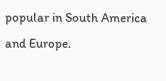popular in South America and Europe.